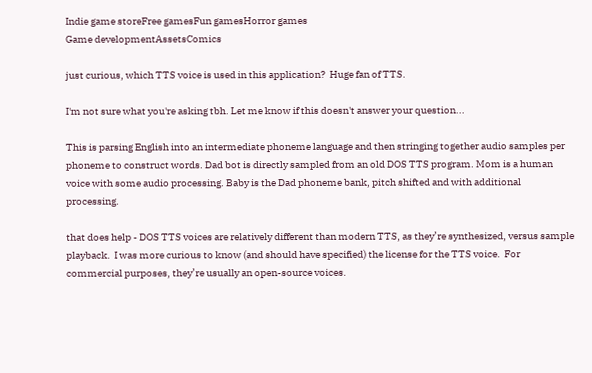Indie game storeFree gamesFun gamesHorror games
Game developmentAssetsComics

just curious, which TTS voice is used in this application?  Huge fan of TTS.

I'm not sure what you're asking tbh. Let me know if this doesn't answer your question...

This is parsing English into an intermediate phoneme language and then stringing together audio samples per phoneme to construct words. Dad bot is directly sampled from an old DOS TTS program. Mom is a human voice with some audio processing. Baby is the Dad phoneme bank, pitch shifted and with additional processing.

that does help - DOS TTS voices are relatively different than modern TTS, as they’re synthesized, versus sample playback.  I was more curious to know (and should have specified) the license for the TTS voice.  For commercial purposes, they’re usually an open-source voices.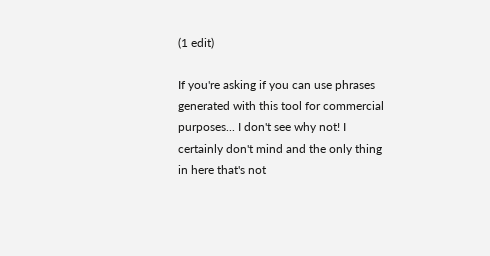(1 edit)

If you're asking if you can use phrases generated with this tool for commercial purposes... I don't see why not! I certainly don't mind and the only thing in here that's not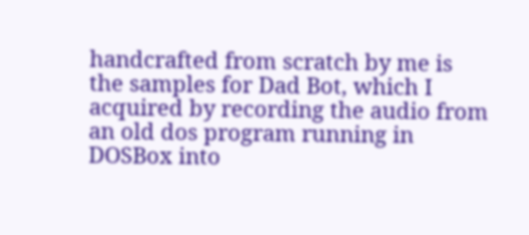handcrafted from scratch by me is the samples for Dad Bot, which I acquired by recording the audio from an old dos program running in DOSBox into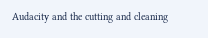Audacity and the cutting and cleaning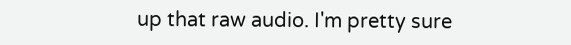up that raw audio. I'm pretty sure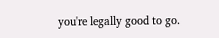you're legally good to go.